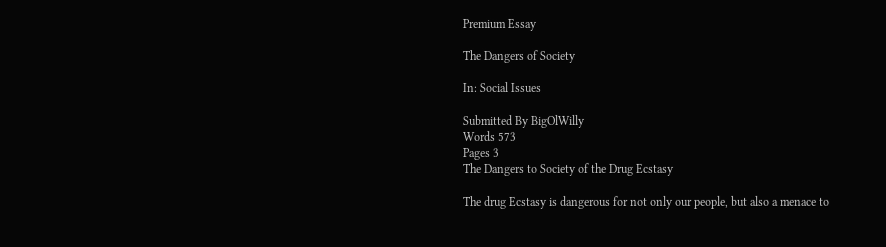Premium Essay

The Dangers of Society

In: Social Issues

Submitted By BigOlWilly
Words 573
Pages 3
The Dangers to Society of the Drug Ecstasy

The drug Ecstasy is dangerous for not only our people, but also a menace to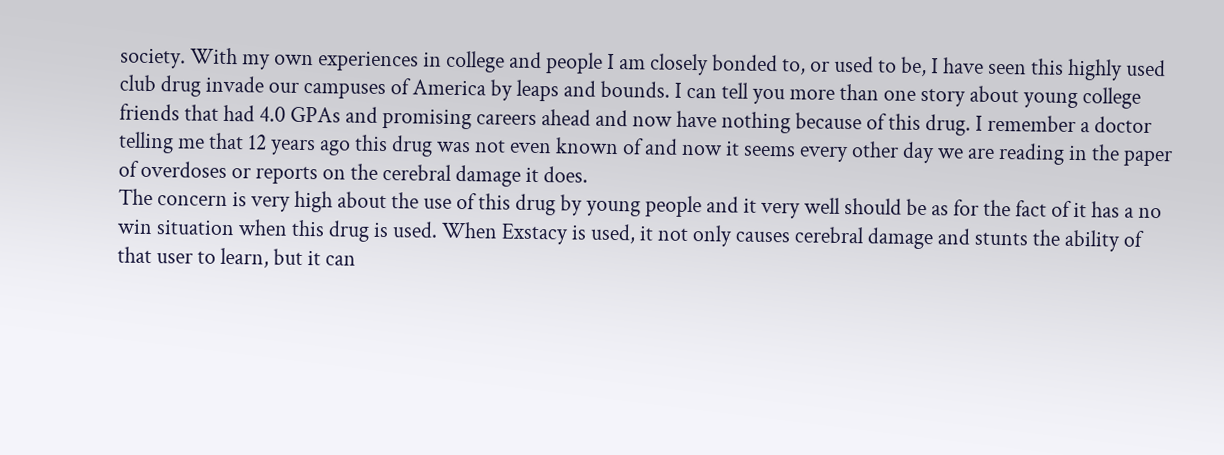society. With my own experiences in college and people I am closely bonded to, or used to be, I have seen this highly used club drug invade our campuses of America by leaps and bounds. I can tell you more than one story about young college friends that had 4.0 GPAs and promising careers ahead and now have nothing because of this drug. I remember a doctor telling me that 12 years ago this drug was not even known of and now it seems every other day we are reading in the paper of overdoses or reports on the cerebral damage it does.
The concern is very high about the use of this drug by young people and it very well should be as for the fact of it has a no win situation when this drug is used. When Exstacy is used, it not only causes cerebral damage and stunts the ability of that user to learn, but it can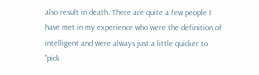also result in death. There are quite a few people I have met in my experience who were the definition of intelligent and were always just a little quicker to "pick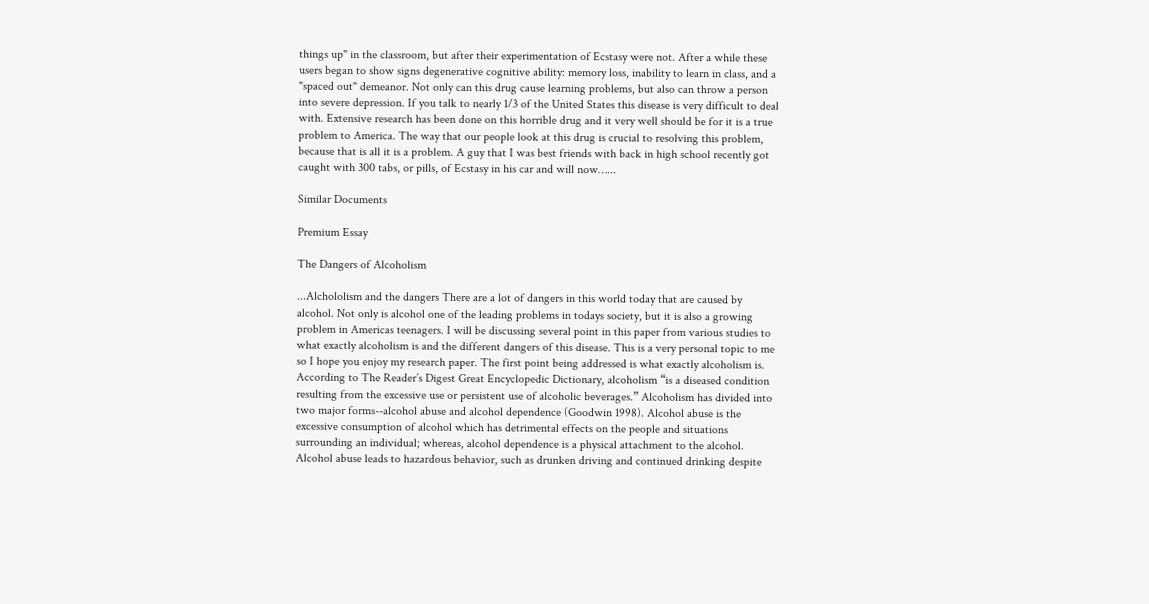things up" in the classroom, but after their experimentation of Ecstasy were not. After a while these users began to show signs degenerative cognitive ability: memory loss, inability to learn in class, and a "spaced out" demeanor. Not only can this drug cause learning problems, but also can throw a person into severe depression. If you talk to nearly 1/3 of the United States this disease is very difficult to deal with. Extensive research has been done on this horrible drug and it very well should be for it is a true problem to America. The way that our people look at this drug is crucial to resolving this problem, because that is all it is a problem. A guy that I was best friends with back in high school recently got caught with 300 tabs, or pills, of Ecstasy in his car and will now…...

Similar Documents

Premium Essay

The Dangers of Alcoholism

...Alchololism and the dangers There are a lot of dangers in this world today that are caused by alcohol. Not only is alcohol one of the leading problems in todays society, but it is also a growing problem in Americas teenagers. I will be discussing several point in this paper from various studies to what exactly alcoholism is and the different dangers of this disease. This is a very personal topic to me so I hope you enjoy my research paper. The first point being addressed is what exactly alcoholism is. According to The Reader’s Digest Great Encyclopedic Dictionary, alcoholism “is a diseased condition resulting from the excessive use or persistent use of alcoholic beverages.” Alcoholism has divided into two major forms--alcohol abuse and alcohol dependence (Goodwin 1998). Alcohol abuse is the excessive consumption of alcohol which has detrimental effects on the people and situations surrounding an individual; whereas, alcohol dependence is a physical attachment to the alcohol. Alcohol abuse leads to hazardous behavior, such as drunken driving and continued drinking despite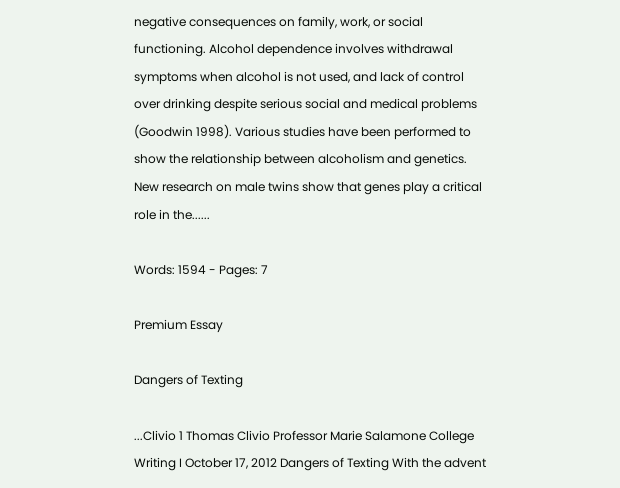negative consequences on family, work, or social functioning. Alcohol dependence involves withdrawal symptoms when alcohol is not used, and lack of control over drinking despite serious social and medical problems (Goodwin 1998). Various studies have been performed to show the relationship between alcoholism and genetics. New research on male twins show that genes play a critical role in the......

Words: 1594 - Pages: 7

Premium Essay

Dangers of Texting

...Clivio 1 Thomas Clivio Professor Marie Salamone College Writing I October 17, 2012 Dangers of Texting With the advent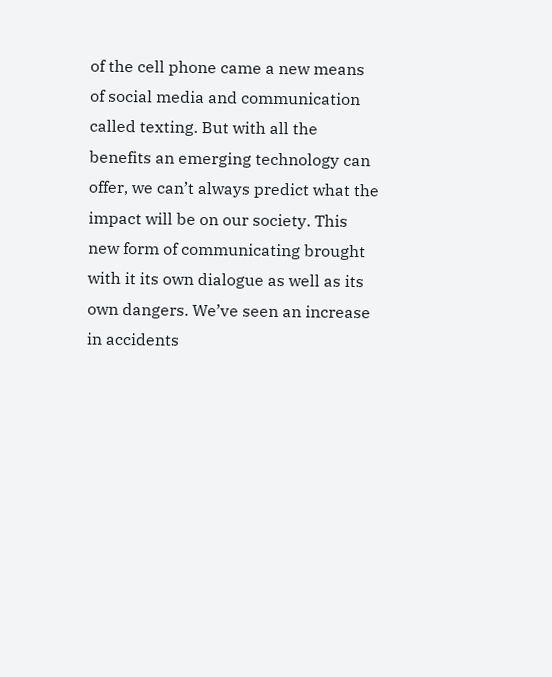of the cell phone came a new means of social media and communication called texting. But with all the benefits an emerging technology can offer, we can’t always predict what the impact will be on our society. This new form of communicating brought with it its own dialogue as well as its own dangers. We’ve seen an increase in accidents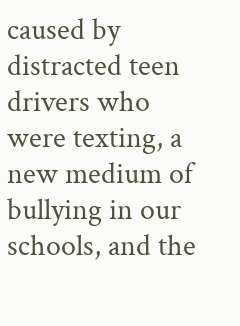caused by distracted teen drivers who were texting, a new medium of bullying in our schools, and the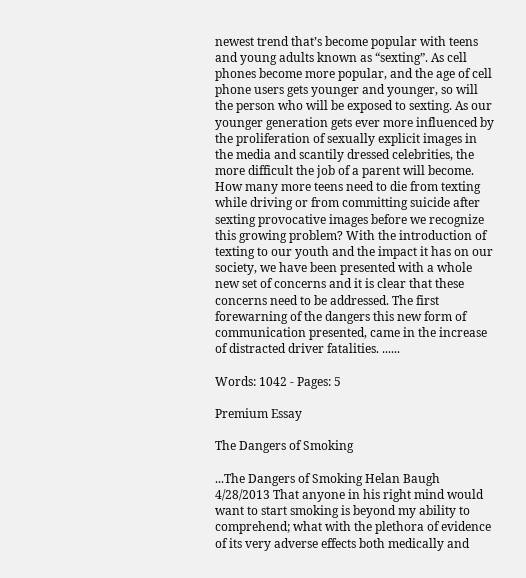newest trend that’s become popular with teens and young adults known as “sexting”. As cell phones become more popular, and the age of cell phone users gets younger and younger, so will the person who will be exposed to sexting. As our younger generation gets ever more influenced by the proliferation of sexually explicit images in the media and scantily dressed celebrities, the more difficult the job of a parent will become. How many more teens need to die from texting while driving or from committing suicide after sexting provocative images before we recognize this growing problem? With the introduction of texting to our youth and the impact it has on our society, we have been presented with a whole new set of concerns and it is clear that these concerns need to be addressed. The first forewarning of the dangers this new form of communication presented, came in the increase of distracted driver fatalities. ......

Words: 1042 - Pages: 5

Premium Essay

The Dangers of Smoking

...The Dangers of Smoking Helan Baugh 4/28/2013 That anyone in his right mind would want to start smoking is beyond my ability to comprehend; what with the plethora of evidence of its very adverse effects both medically and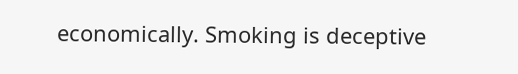economically. Smoking is deceptive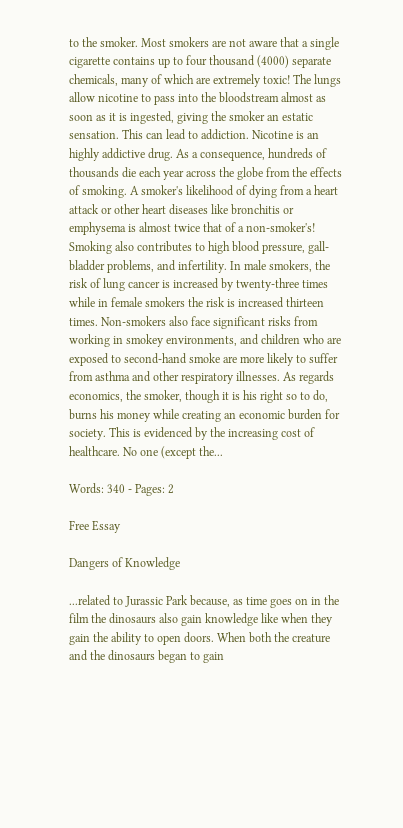to the smoker. Most smokers are not aware that a single cigarette contains up to four thousand (4000) separate chemicals, many of which are extremely toxic! The lungs allow nicotine to pass into the bloodstream almost as soon as it is ingested, giving the smoker an estatic sensation. This can lead to addiction. Nicotine is an highly addictive drug. As a consequence, hundreds of thousands die each year across the globe from the effects of smoking. A smoker's likelihood of dying from a heart attack or other heart diseases like bronchitis or emphysema is almost twice that of a non-smoker's! Smoking also contributes to high blood pressure, gall-bladder problems, and infertility. In male smokers, the risk of lung cancer is increased by twenty-three times while in female smokers the risk is increased thirteen times. Non-smokers also face significant risks from working in smokey environments, and children who are exposed to second-hand smoke are more likely to suffer from asthma and other respiratory illnesses. As regards economics, the smoker, though it is his right so to do, burns his money while creating an economic burden for society. This is evidenced by the increasing cost of healthcare. No one (except the...

Words: 340 - Pages: 2

Free Essay

Dangers of Knowledge

...related to Jurassic Park because, as time goes on in the film the dinosaurs also gain knowledge like when they gain the ability to open doors. When both the creature and the dinosaurs began to gain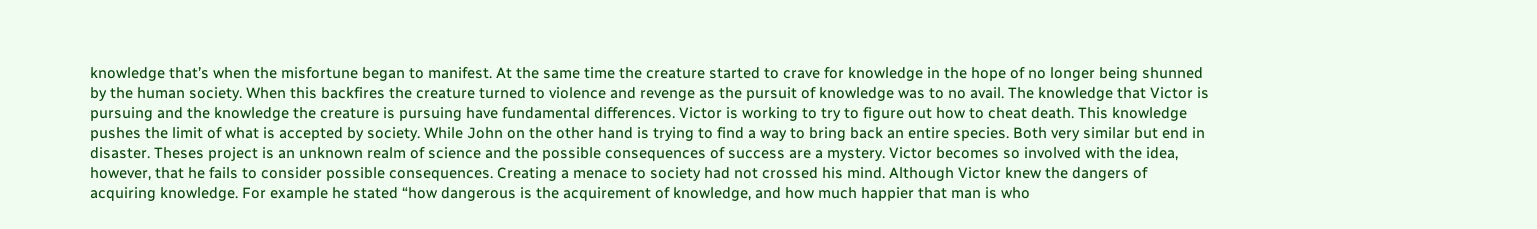knowledge that’s when the misfortune began to manifest. At the same time the creature started to crave for knowledge in the hope of no longer being shunned by the human society. When this backfires the creature turned to violence and revenge as the pursuit of knowledge was to no avail. The knowledge that Victor is pursuing and the knowledge the creature is pursuing have fundamental differences. Victor is working to try to figure out how to cheat death. This knowledge pushes the limit of what is accepted by society. While John on the other hand is trying to find a way to bring back an entire species. Both very similar but end in disaster. Theses project is an unknown realm of science and the possible consequences of success are a mystery. Victor becomes so involved with the idea, however, that he fails to consider possible consequences. Creating a menace to society had not crossed his mind. Although Victor knew the dangers of acquiring knowledge. For example he stated “how dangerous is the acquirement of knowledge, and how much happier that man is who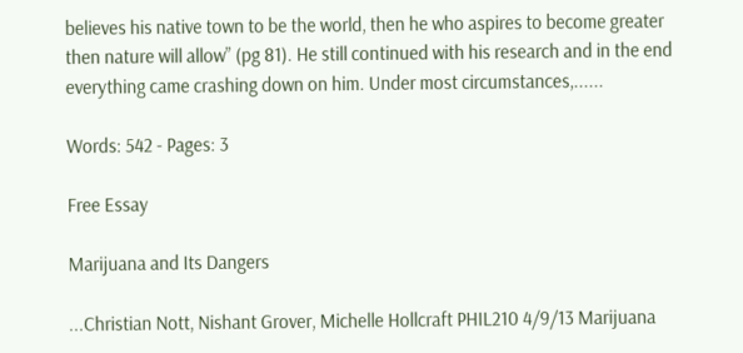believes his native town to be the world, then he who aspires to become greater then nature will allow” (pg 81). He still continued with his research and in the end everything came crashing down on him. Under most circumstances,......

Words: 542 - Pages: 3

Free Essay

Marijuana and Its Dangers

...Christian Nott, Nishant Grover, Michelle Hollcraft PHIL210 4/9/13 Marijuana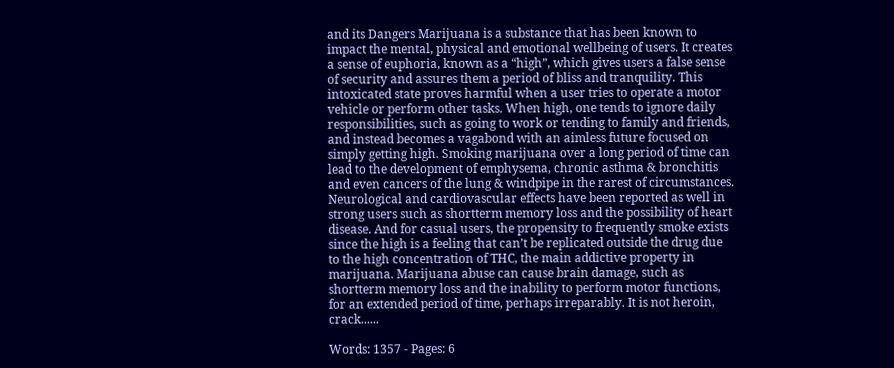and its Dangers Marijuana is a substance that has been known to impact the mental, physical and emotional wellbeing of users. It creates a sense of euphoria, known as a “high”, which gives users a false sense of security and assures them a period of bliss and tranquility. This intoxicated state proves harmful when a user tries to operate a motor vehicle or perform other tasks. When high, one tends to ignore daily responsibilities, such as going to work or tending to family and friends, and instead becomes a vagabond with an aimless future focused on simply getting high. Smoking marijuana over a long period of time can lead to the development of emphysema, chronic asthma & bronchitis and even cancers of the lung & windpipe in the rarest of circumstances. Neurological and cardiovascular effects have been reported as well in strong users such as shortterm memory loss and the possibility of heart disease. And for casual users, the propensity to frequently smoke exists since the high is a feeling that can’t be replicated outside the drug due to the high concentration of THC, the main addictive property in marijuana. Marijuana abuse can cause brain damage, such as shortterm memory loss and the inability to perform motor functions, for an extended period of time, perhaps irreparably. It is not heroin, crack......

Words: 1357 - Pages: 6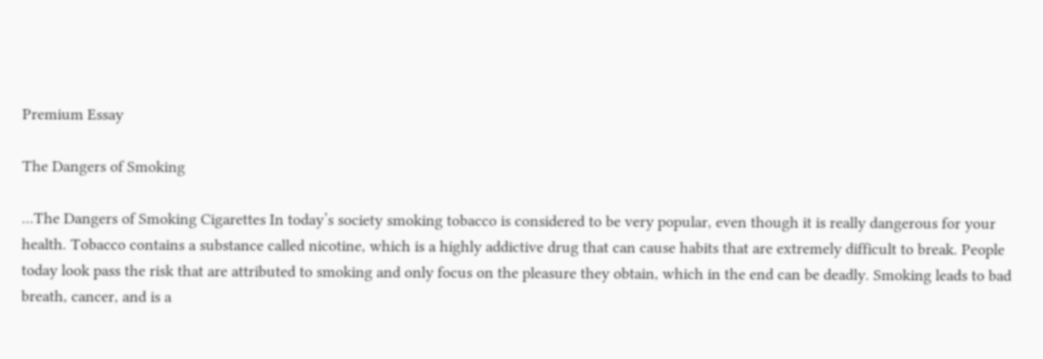Premium Essay

The Dangers of Smoking

...The Dangers of Smoking Cigarettes In today’s society smoking tobacco is considered to be very popular, even though it is really dangerous for your health. Tobacco contains a substance called nicotine, which is a highly addictive drug that can cause habits that are extremely difficult to break. People today look pass the risk that are attributed to smoking and only focus on the pleasure they obtain, which in the end can be deadly. Smoking leads to bad breath, cancer, and is a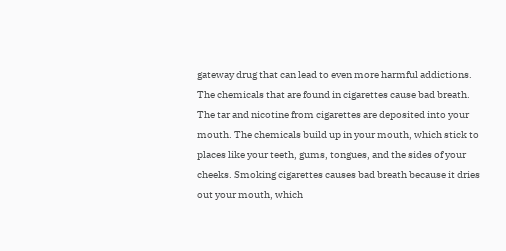gateway drug that can lead to even more harmful addictions. The chemicals that are found in cigarettes cause bad breath. The tar and nicotine from cigarettes are deposited into your mouth. The chemicals build up in your mouth, which stick to places like your teeth, gums, tongues, and the sides of your cheeks. Smoking cigarettes causes bad breath because it dries out your mouth, which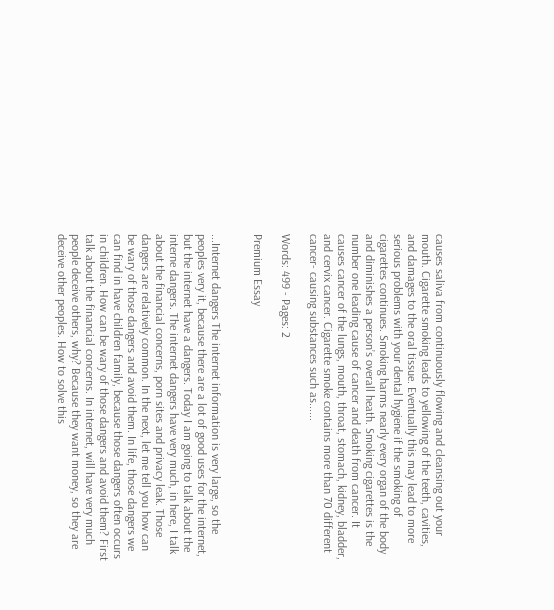causes saliva from continuously flowing and cleansing out your mouth. Cigarette smoking leads to yellowing of the teeth, cavities, and damages to the oral tissue. Eventually this may lead to more serious problems with your dental hygiene if the smoking of cigarettes continues. Smoking harms nearly every organ of the body and diminishes a person’s overall heath. Smoking cigarettes is the number one leading cause of cancer and death from cancer. It causes cancer of the lungs, mouth, throat, stomach, kidney, bladder, and cervix cancer. Cigarette smoke contains more than 70 different cancer- causing substances such as......

Words: 499 - Pages: 2

Premium Essay


...Internet dangers The internet information is very large, so the peoples very it, because there are a lot of good uses for the internet, but the internet have a dangers. Today I am going to talk about the interne dangers. The internet dangers have very much, in here, I talk about the financial concerns, porn sites and privacy leak. Those dangers are relatively common. In the next, let me tell you how can be wary of those dangers and avoid them. In life, those dangers we can find in have children family, because those dangers often occurs in children. How can be wary of those dangers and avoid them? First talk about the financial concerns. In internet, will have very much people deceive others, why? Because they want money, so they are deceive other peoples. How to solve this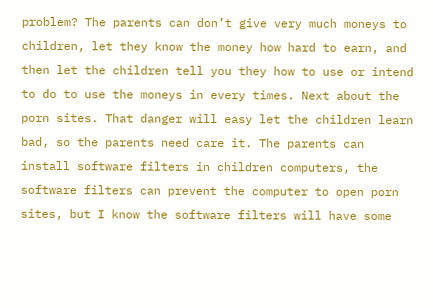problem? The parents can don’t give very much moneys to children, let they know the money how hard to earn, and then let the children tell you they how to use or intend to do to use the moneys in every times. Next about the porn sites. That danger will easy let the children learn bad, so the parents need care it. The parents can install software filters in children computers, the software filters can prevent the computer to open porn sites, but I know the software filters will have some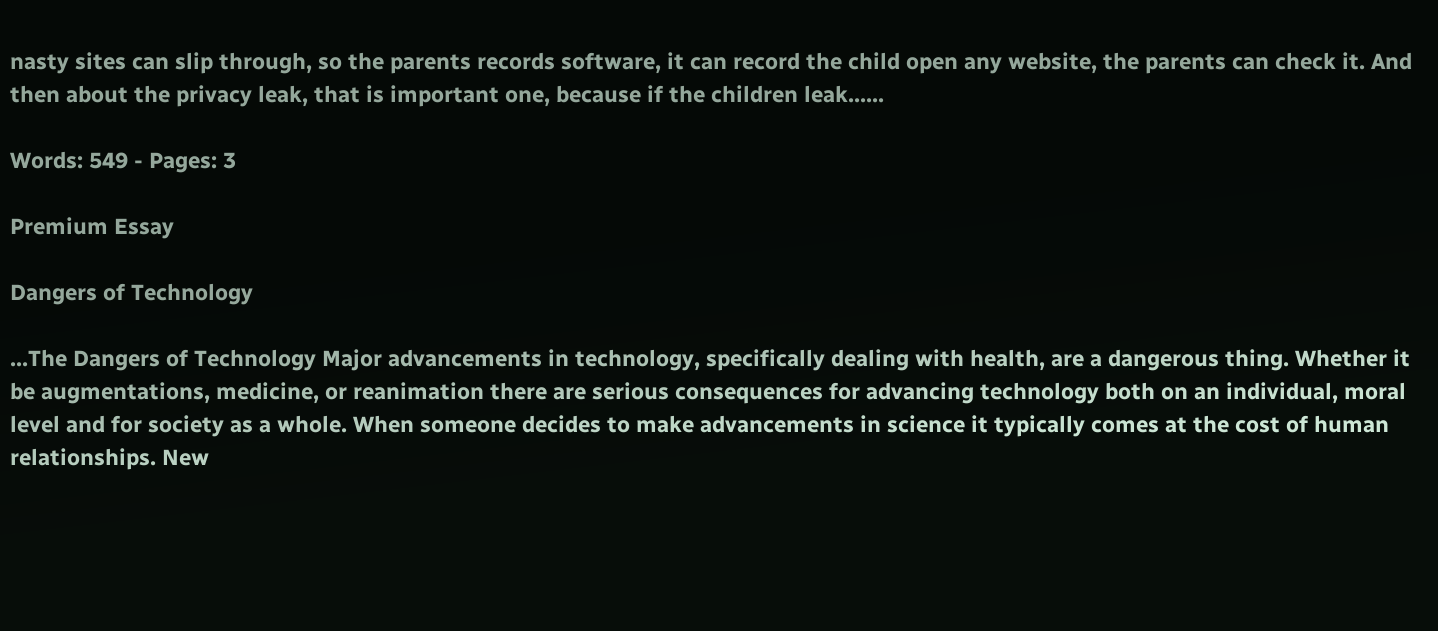nasty sites can slip through, so the parents records software, it can record the child open any website, the parents can check it. And then about the privacy leak, that is important one, because if the children leak......

Words: 549 - Pages: 3

Premium Essay

Dangers of Technology

...The Dangers of Technology Major advancements in technology, specifically dealing with health, are a dangerous thing. Whether it be augmentations, medicine, or reanimation there are serious consequences for advancing technology both on an individual, moral level and for society as a whole. When someone decides to make advancements in science it typically comes at the cost of human relationships. New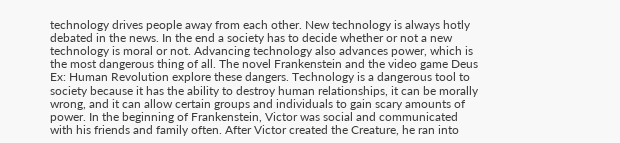technology drives people away from each other. New technology is always hotly debated in the news. In the end a society has to decide whether or not a new technology is moral or not. Advancing technology also advances power, which is the most dangerous thing of all. The novel Frankenstein and the video game Deus Ex: Human Revolution explore these dangers. Technology is a dangerous tool to society because it has the ability to destroy human relationships, it can be morally wrong, and it can allow certain groups and individuals to gain scary amounts of power. In the beginning of Frankenstein, Victor was social and communicated with his friends and family often. After Victor created the Creature, he ran into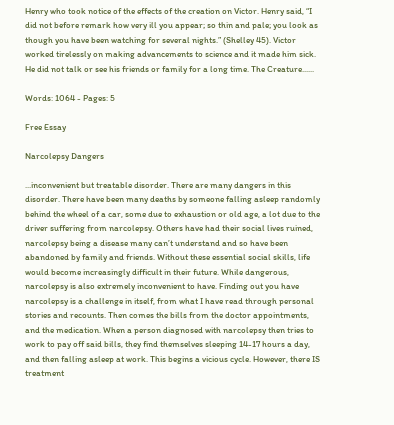Henry who took notice of the effects of the creation on Victor. Henry said, “I did not before remark how very ill you appear; so thin and pale; you look as though you have been watching for several nights.” (Shelley 45). Victor worked tirelessly on making advancements to science and it made him sick. He did not talk or see his friends or family for a long time. The Creature......

Words: 1064 - Pages: 5

Free Essay

Narcolepsy Dangers

...inconvenient but treatable disorder. There are many dangers in this disorder. There have been many deaths by someone falling asleep randomly behind the wheel of a car, some due to exhaustion or old age, a lot due to the driver suffering from narcolepsy. Others have had their social lives ruined, narcolepsy being a disease many can’t understand and so have been abandoned by family and friends. Without these essential social skills, life would become increasingly difficult in their future. While dangerous, narcolepsy is also extremely inconvenient to have. Finding out you have narcolepsy is a challenge in itself, from what I have read through personal stories and recounts. Then comes the bills from the doctor appointments, and the medication. When a person diagnosed with narcolepsy then tries to work to pay off said bills, they find themselves sleeping 14-17 hours a day, and then falling asleep at work. This begins a vicious cycle. However, there IS treatment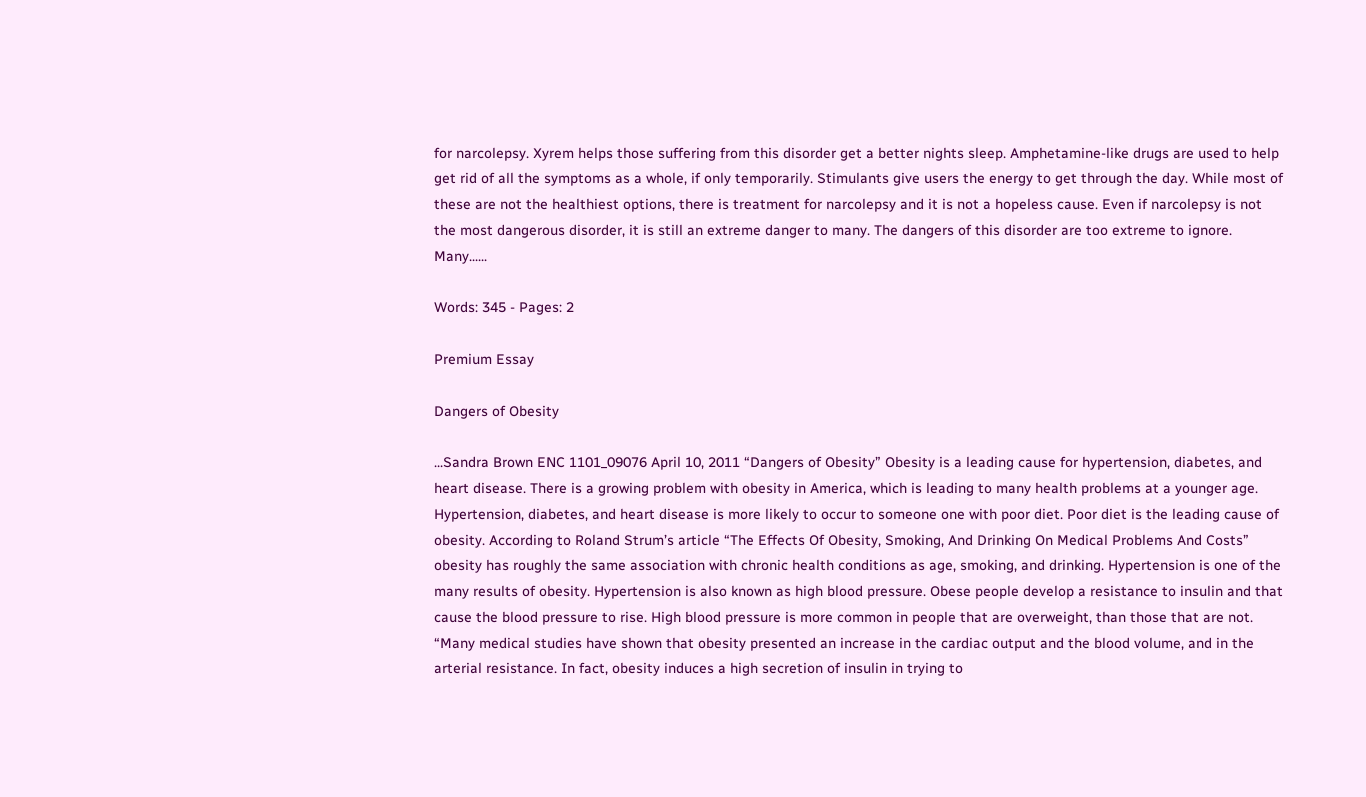for narcolepsy. Xyrem helps those suffering from this disorder get a better nights sleep. Amphetamine-like drugs are used to help get rid of all the symptoms as a whole, if only temporarily. Stimulants give users the energy to get through the day. While most of these are not the healthiest options, there is treatment for narcolepsy and it is not a hopeless cause. Even if narcolepsy is not the most dangerous disorder, it is still an extreme danger to many. The dangers of this disorder are too extreme to ignore. Many......

Words: 345 - Pages: 2

Premium Essay

Dangers of Obesity

...Sandra Brown ENC 1101_09076 April 10, 2011 “Dangers of Obesity” Obesity is a leading cause for hypertension, diabetes, and heart disease. There is a growing problem with obesity in America, which is leading to many health problems at a younger age. Hypertension, diabetes, and heart disease is more likely to occur to someone one with poor diet. Poor diet is the leading cause of obesity. According to Roland Strum’s article “The Effects Of Obesity, Smoking, And Drinking On Medical Problems And Costs” obesity has roughly the same association with chronic health conditions as age, smoking, and drinking. Hypertension is one of the many results of obesity. Hypertension is also known as high blood pressure. Obese people develop a resistance to insulin and that cause the blood pressure to rise. High blood pressure is more common in people that are overweight, than those that are not. “Many medical studies have shown that obesity presented an increase in the cardiac output and the blood volume, and in the arterial resistance. In fact, obesity induces a high secretion of insulin in trying to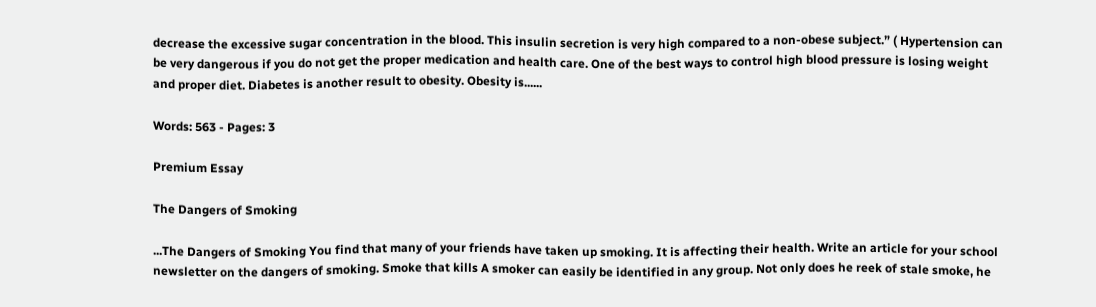decrease the excessive sugar concentration in the blood. This insulin secretion is very high compared to a non-obese subject.” ( Hypertension can be very dangerous if you do not get the proper medication and health care. One of the best ways to control high blood pressure is losing weight and proper diet. Diabetes is another result to obesity. Obesity is......

Words: 563 - Pages: 3

Premium Essay

The Dangers of Smoking

...The Dangers of Smoking You find that many of your friends have taken up smoking. It is affecting their health. Write an article for your school newsletter on the dangers of smoking. Smoke that kills A smoker can easily be identified in any group. Not only does he reek of stale smoke, he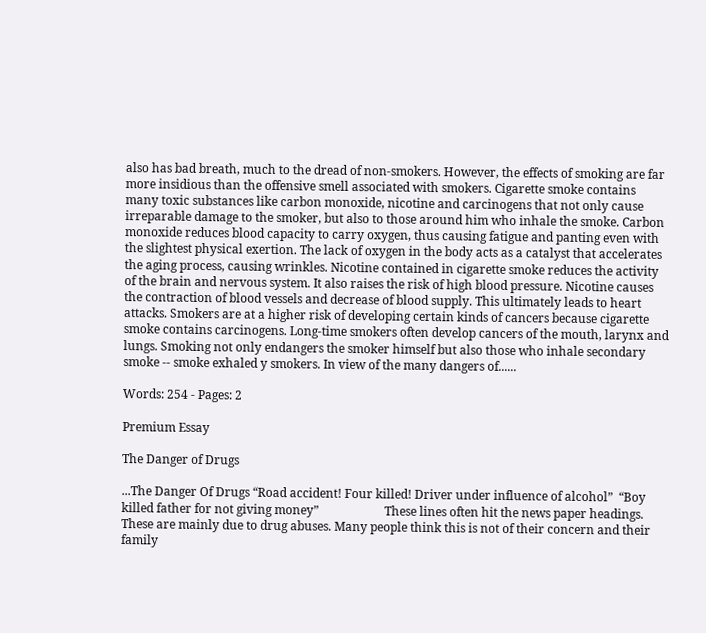also has bad breath, much to the dread of non-smokers. However, the effects of smoking are far more insidious than the offensive smell associated with smokers. Cigarette smoke contains many toxic substances like carbon monoxide, nicotine and carcinogens that not only cause irreparable damage to the smoker, but also to those around him who inhale the smoke. Carbon monoxide reduces blood capacity to carry oxygen, thus causing fatigue and panting even with the slightest physical exertion. The lack of oxygen in the body acts as a catalyst that accelerates the aging process, causing wrinkles. Nicotine contained in cigarette smoke reduces the activity of the brain and nervous system. It also raises the risk of high blood pressure. Nicotine causes the contraction of blood vessels and decrease of blood supply. This ultimately leads to heart attacks. Smokers are at a higher risk of developing certain kinds of cancers because cigarette smoke contains carcinogens. Long-time smokers often develop cancers of the mouth, larynx and lungs. Smoking not only endangers the smoker himself but also those who inhale secondary smoke -- smoke exhaled y smokers. In view of the many dangers of......

Words: 254 - Pages: 2

Premium Essay

The Danger of Drugs

...The Danger Of Drugs “Road accident! Four killed! Driver under influence of alcohol”  “Boy killed father for not giving money”                      These lines often hit the news paper headings. These are mainly due to drug abuses. Many people think this is not of their concern and their family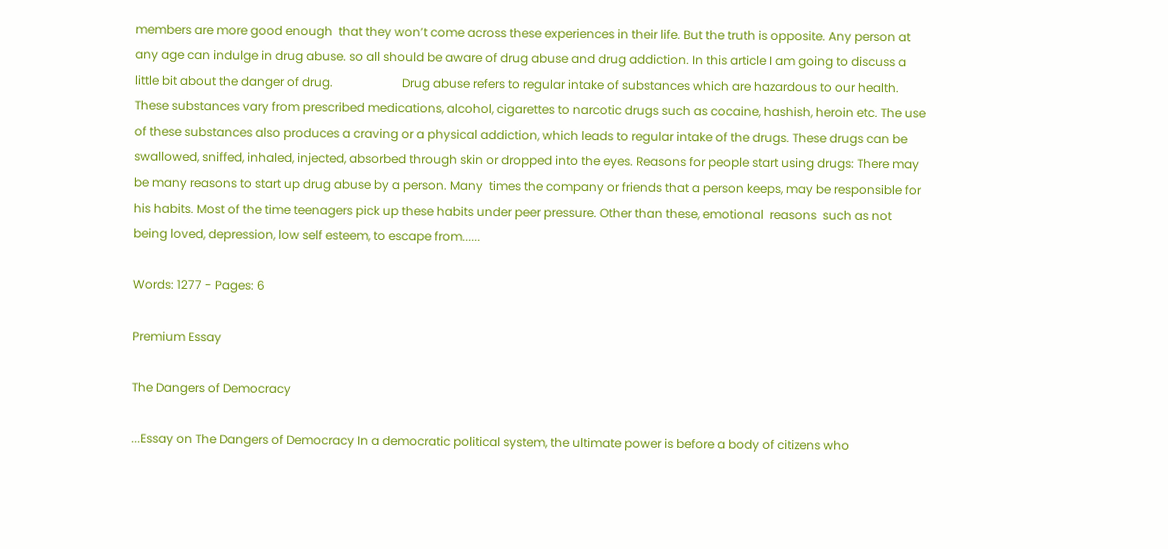members are more good enough  that they won’t come across these experiences in their life. But the truth is opposite. Any person at any age can indulge in drug abuse. so all should be aware of drug abuse and drug addiction. In this article I am going to discuss a little bit about the danger of drug.                       Drug abuse refers to regular intake of substances which are hazardous to our health. These substances vary from prescribed medications, alcohol, cigarettes to narcotic drugs such as cocaine, hashish, heroin etc. The use of these substances also produces a craving or a physical addiction, which leads to regular intake of the drugs. These drugs can be swallowed, sniffed, inhaled, injected, absorbed through skin or dropped into the eyes. Reasons for people start using drugs: There may be many reasons to start up drug abuse by a person. Many  times the company or friends that a person keeps, may be responsible for his habits. Most of the time teenagers pick up these habits under peer pressure. Other than these, emotional  reasons  such as not being loved, depression, low self esteem, to escape from......

Words: 1277 - Pages: 6

Premium Essay

The Dangers of Democracy

...Essay on The Dangers of Democracy In a democratic political system, the ultimate power is before a body of citizens who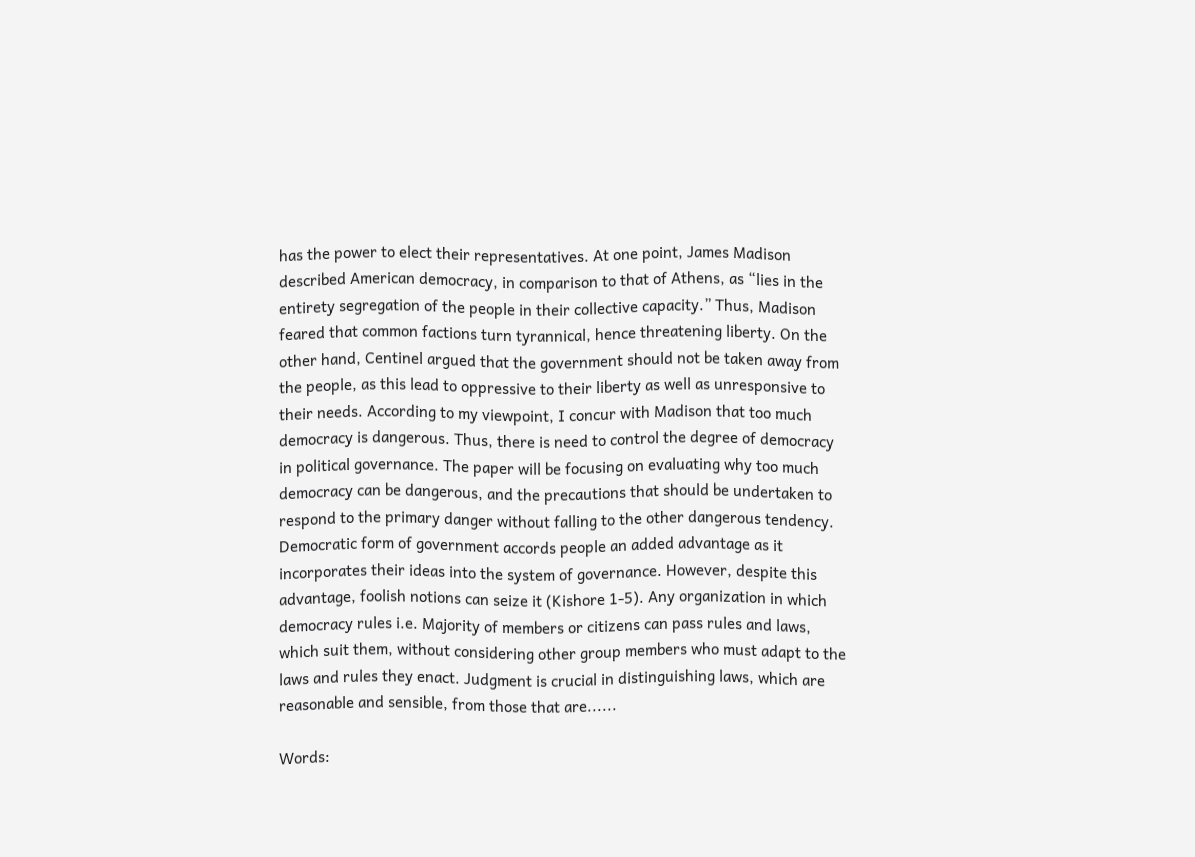has the power to elect their representatives. At one point, James Madison described American democracy, in comparison to that of Athens, as “lies in the entirety segregation of the people in their collective capacity.” Thus, Madison feared that common factions turn tyrannical, hence threatening liberty. On the other hand, Centinel argued that the government should not be taken away from the people, as this lead to oppressive to their liberty as well as unresponsive to their needs. According to my viewpoint, I concur with Madison that too much democracy is dangerous. Thus, there is need to control the degree of democracy in political governance. The paper will be focusing on evaluating why too much democracy can be dangerous, and the precautions that should be undertaken to respond to the primary danger without falling to the other dangerous tendency. Democratic form of government accords people an added advantage as it incorporates their ideas into the system of governance. However, despite this advantage, foolish notions can seize it (Kishore 1-5). Any organization in which democracy rules i.e. Majority of members or citizens can pass rules and laws, which suit them, without considering other group members who must adapt to the laws and rules they enact. Judgment is crucial in distinguishing laws, which are reasonable and sensible, from those that are......

Words: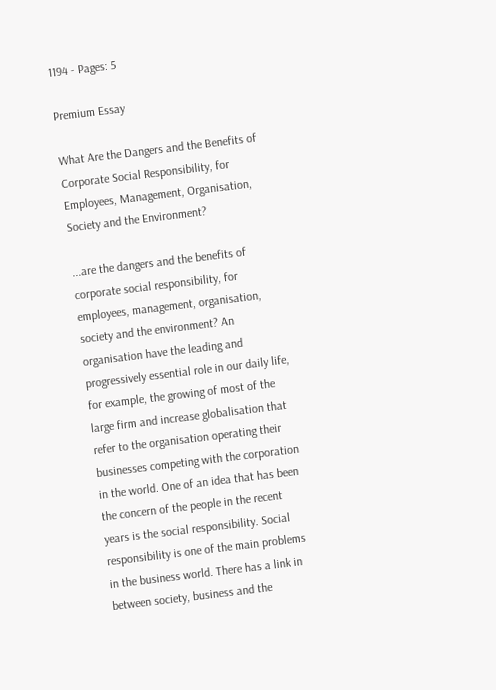1194 - Pages: 5

Premium Essay

What Are the Dangers and the Benefits of Corporate Social Responsibility, for Employees, Management, Organisation, Society and the Environment?

...are the dangers and the benefits of corporate social responsibility, for employees, management, organisation, society and the environment? An organisation have the leading and progressively essential role in our daily life, for example, the growing of most of the large firm and increase globalisation that refer to the organisation operating their businesses competing with the corporation in the world. One of an idea that has been the concern of the people in the recent years is the social responsibility. Social responsibility is one of the main problems in the business world. There has a link in between society, business and the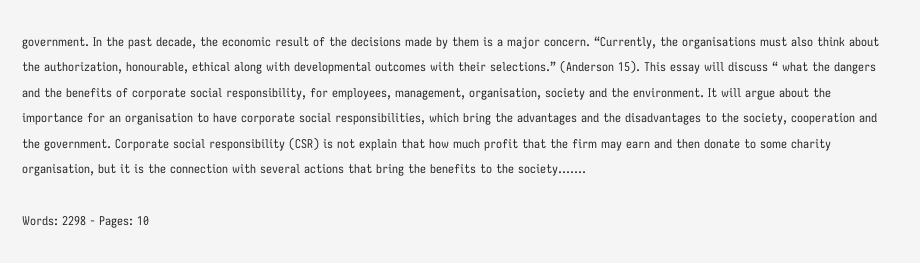government. In the past decade, the economic result of the decisions made by them is a major concern. “Currently, the organisations must also think about the authorization, honourable, ethical along with developmental outcomes with their selections.” (Anderson 15). This essay will discuss “ what the dangers and the benefits of corporate social responsibility, for employees, management, organisation, society and the environment. It will argue about the importance for an organisation to have corporate social responsibilities, which bring the advantages and the disadvantages to the society, cooperation and the government. Corporate social responsibility (CSR) is not explain that how much profit that the firm may earn and then donate to some charity organisation, but it is the connection with several actions that bring the benefits to the society.......

Words: 2298 - Pages: 10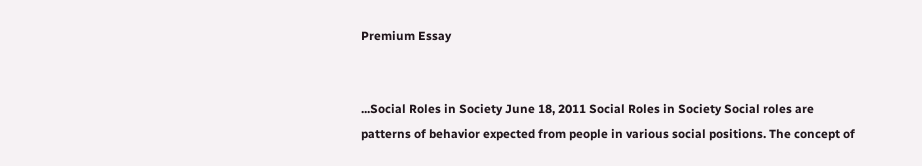Premium Essay


...Social Roles in Society June 18, 2011 Social Roles in Society Social roles are patterns of behavior expected from people in various social positions. The concept of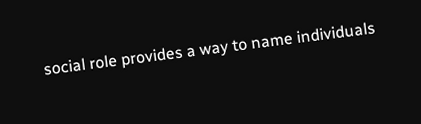social role provides a way to name individuals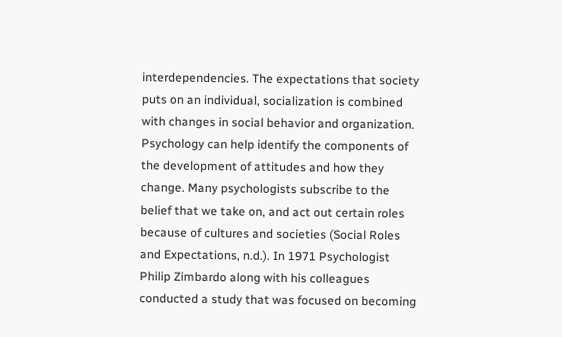interdependencies. The expectations that society puts on an individual, socialization is combined with changes in social behavior and organization. Psychology can help identify the components of the development of attitudes and how they change. Many psychologists subscribe to the belief that we take on, and act out certain roles because of cultures and societies (Social Roles and Expectations, n.d.). In 1971 Psychologist Philip Zimbardo along with his colleagues conducted a study that was focused on becoming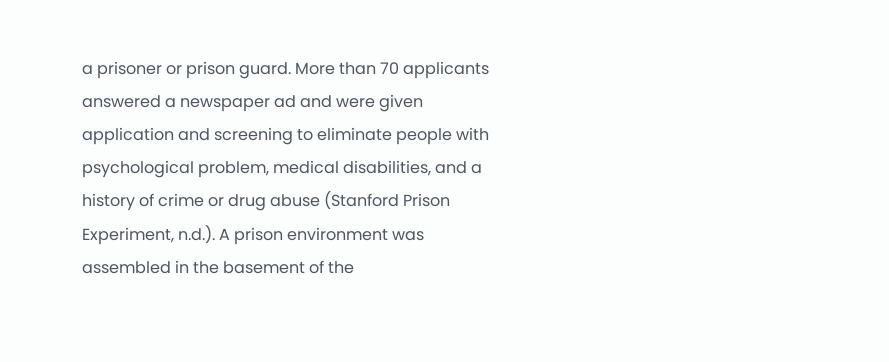a prisoner or prison guard. More than 70 applicants answered a newspaper ad and were given application and screening to eliminate people with psychological problem, medical disabilities, and a history of crime or drug abuse (Stanford Prison Experiment, n.d.). A prison environment was assembled in the basement of the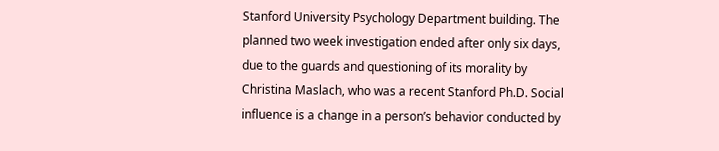Stanford University Psychology Department building. The planned two week investigation ended after only six days, due to the guards and questioning of its morality by Christina Maslach, who was a recent Stanford Ph.D. Social influence is a change in a person’s behavior conducted by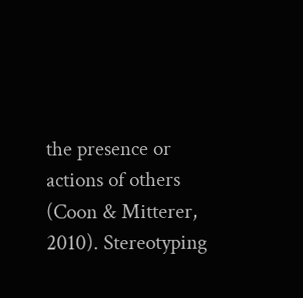the presence or actions of others (Coon & Mitterer, 2010). Stereotyping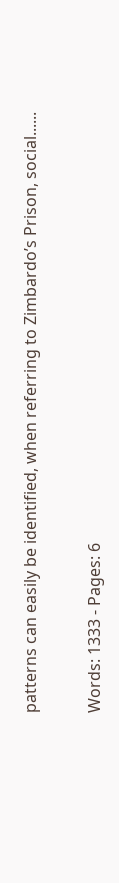patterns can easily be identified, when referring to Zimbardo’s Prison, social......

Words: 1333 - Pages: 6